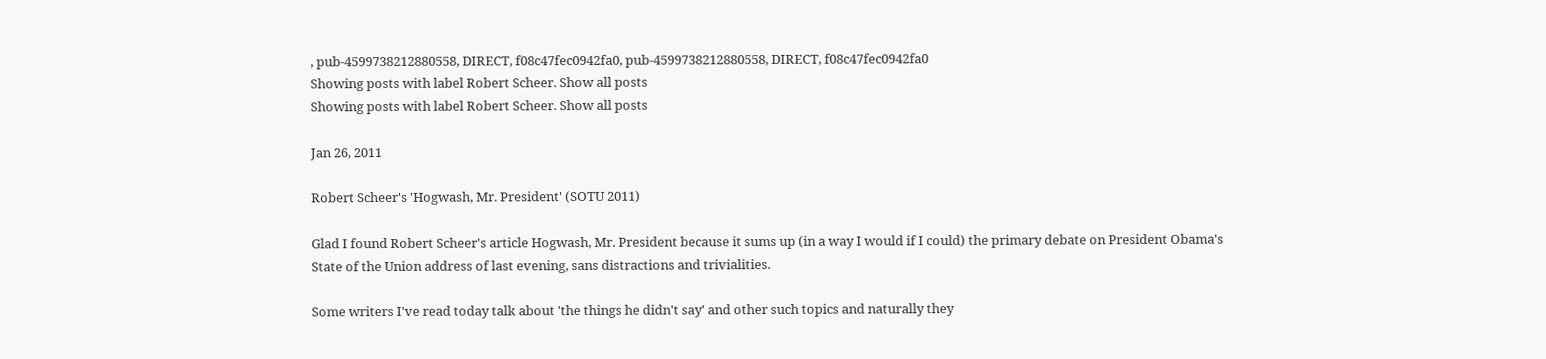, pub-4599738212880558, DIRECT, f08c47fec0942fa0, pub-4599738212880558, DIRECT, f08c47fec0942fa0
Showing posts with label Robert Scheer. Show all posts
Showing posts with label Robert Scheer. Show all posts

Jan 26, 2011

Robert Scheer's 'Hogwash, Mr. President' (SOTU 2011)

Glad I found Robert Scheer's article Hogwash, Mr. President because it sums up (in a way I would if I could) the primary debate on President Obama's State of the Union address of last evening, sans distractions and trivialities.

Some writers I've read today talk about 'the things he didn't say' and other such topics and naturally they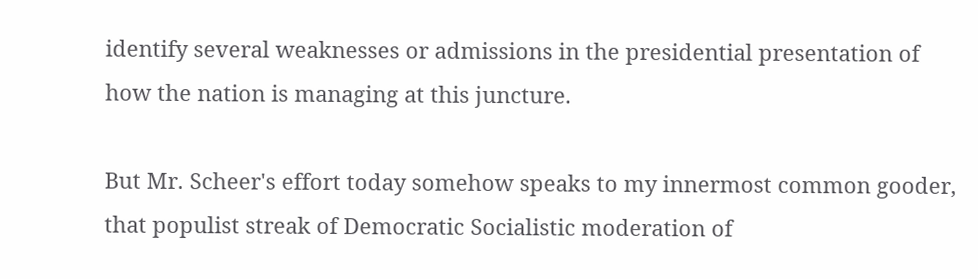identify several weaknesses or admissions in the presidential presentation of how the nation is managing at this juncture.

But Mr. Scheer's effort today somehow speaks to my innermost common gooder, that populist streak of Democratic Socialistic moderation of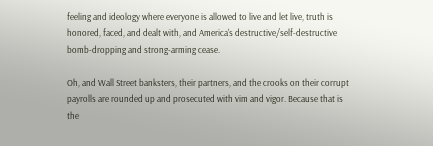feeling and ideology where everyone is allowed to live and let live, truth is honored, faced, and dealt with, and America's destructive/self-destructive bomb-dropping and strong-arming cease.

Oh, and Wall Street banksters, their partners, and the crooks on their corrupt payrolls are rounded up and prosecuted with vim and vigor. Because that is the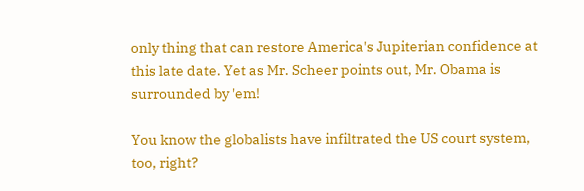only thing that can restore America's Jupiterian confidence at this late date. Yet as Mr. Scheer points out, Mr. Obama is surrounded by 'em!

You know the globalists have infiltrated the US court system, too, right?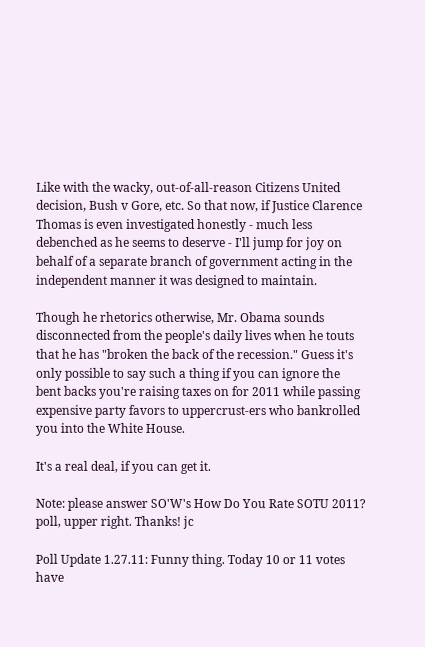Like with the wacky, out-of-all-reason Citizens United decision, Bush v Gore, etc. So that now, if Justice Clarence Thomas is even investigated honestly - much less debenched as he seems to deserve - I'll jump for joy on behalf of a separate branch of government acting in the independent manner it was designed to maintain.

Though he rhetorics otherwise, Mr. Obama sounds disconnected from the people's daily lives when he touts that he has "broken the back of the recession." Guess it's only possible to say such a thing if you can ignore the bent backs you're raising taxes on for 2011 while passing expensive party favors to uppercrust-ers who bankrolled you into the White House.

It's a real deal, if you can get it.

Note: please answer SO'W's How Do You Rate SOTU 2011? poll, upper right. Thanks! jc

Poll Update 1.27.11: Funny thing. Today 10 or 11 votes have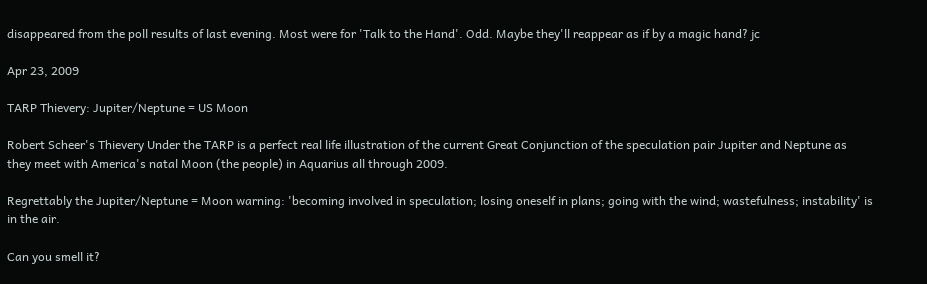disappeared from the poll results of last evening. Most were for 'Talk to the Hand'. Odd. Maybe they'll reappear as if by a magic hand? jc

Apr 23, 2009

TARP Thievery: Jupiter/Neptune = US Moon

Robert Scheer's Thievery Under the TARP is a perfect real life illustration of the current Great Conjunction of the speculation pair Jupiter and Neptune as they meet with America's natal Moon (the people) in Aquarius all through 2009.

Regrettably the Jupiter/Neptune = Moon warning: 'becoming involved in speculation; losing oneself in plans; going with the wind; wastefulness; instability' is in the air.

Can you smell it?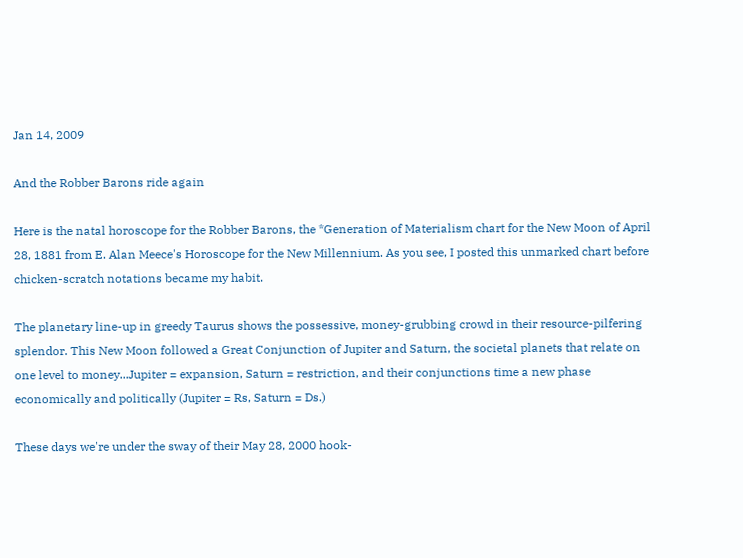Jan 14, 2009

And the Robber Barons ride again

Here is the natal horoscope for the Robber Barons, the *Generation of Materialism chart for the New Moon of April 28, 1881 from E. Alan Meece's Horoscope for the New Millennium. As you see, I posted this unmarked chart before chicken-scratch notations became my habit.

The planetary line-up in greedy Taurus shows the possessive, money-grubbing crowd in their resource-pilfering splendor. This New Moon followed a Great Conjunction of Jupiter and Saturn, the societal planets that relate on one level to money...Jupiter = expansion, Saturn = restriction, and their conjunctions time a new phase economically and politically (Jupiter = Rs, Saturn = Ds.)

These days we're under the sway of their May 28, 2000 hook-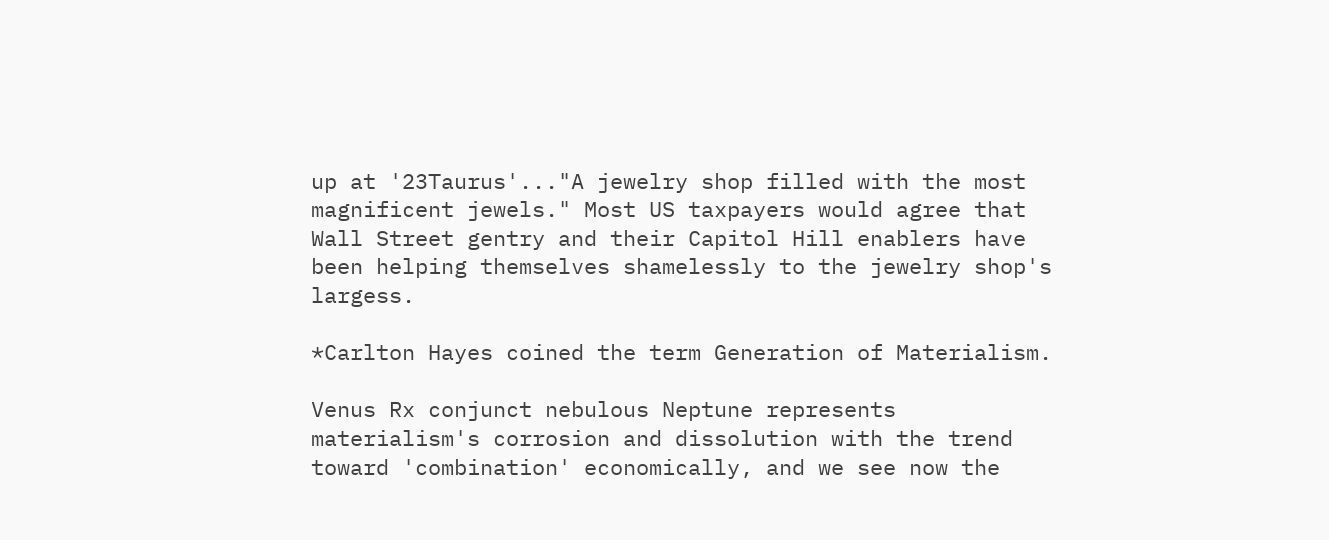up at '23Taurus'..."A jewelry shop filled with the most magnificent jewels." Most US taxpayers would agree that Wall Street gentry and their Capitol Hill enablers have been helping themselves shamelessly to the jewelry shop's largess.

*Carlton Hayes coined the term Generation of Materialism.

Venus Rx conjunct nebulous Neptune represents materialism's corrosion and dissolution with the trend toward 'combination' economically, and we see now the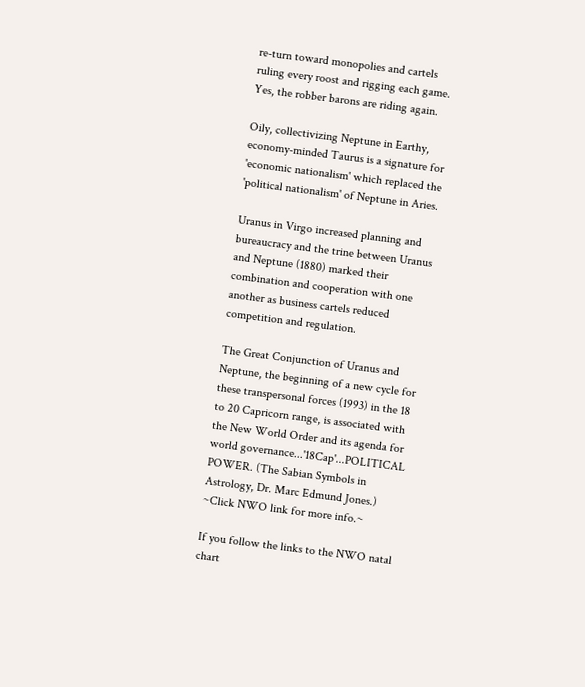re-turn toward monopolies and cartels ruling every roost and rigging each game. Yes, the robber barons are riding again.

Oily, collectivizing Neptune in Earthy, economy-minded Taurus is a signature for 'economic nationalism' which replaced the 'political nationalism' of Neptune in Aries.

Uranus in Virgo increased planning and bureaucracy and the trine between Uranus and Neptune (1880) marked their combination and cooperation with one another as business cartels reduced competition and regulation.

The Great Conjunction of Uranus and Neptune, the beginning of a new cycle for these transpersonal forces (1993) in the 18 to 20 Capricorn range, is associated with the New World Order and its agenda for world governance...'18Cap'...POLITICAL POWER. (The Sabian Symbols in Astrology, Dr. Marc Edmund Jones.) ~Click NWO link for more info.~

If you follow the links to the NWO natal chart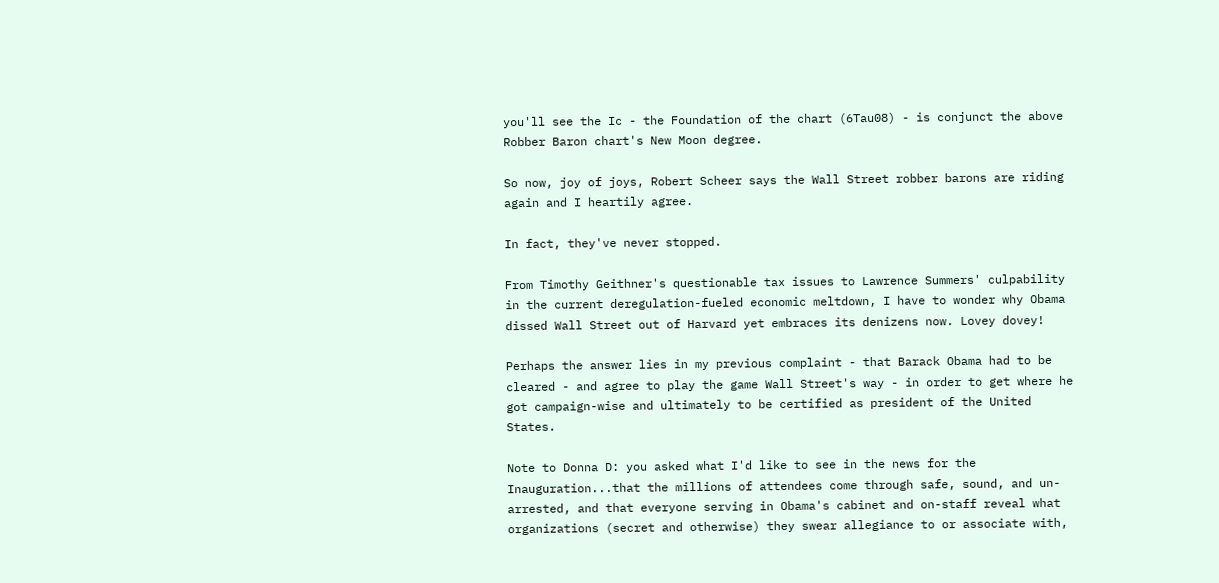you'll see the Ic - the Foundation of the chart (6Tau08) - is conjunct the above Robber Baron chart's New Moon degree.

So now, joy of joys, Robert Scheer says the Wall Street robber barons are riding again and I heartily agree.

In fact, they've never stopped.

From Timothy Geithner's questionable tax issues to Lawrence Summers' culpability in the current deregulation-fueled economic meltdown, I have to wonder why Obama dissed Wall Street out of Harvard yet embraces its denizens now. Lovey dovey!

Perhaps the answer lies in my previous complaint - that Barack Obama had to be cleared - and agree to play the game Wall Street's way - in order to get where he got campaign-wise and ultimately to be certified as president of the United States.

Note to Donna D: you asked what I'd like to see in the news for the Inauguration...that the millions of attendees come through safe, sound, and un-arrested, and that everyone serving in Obama's cabinet and on-staff reveal what organizations (secret and otherwise) they swear allegiance to or associate with,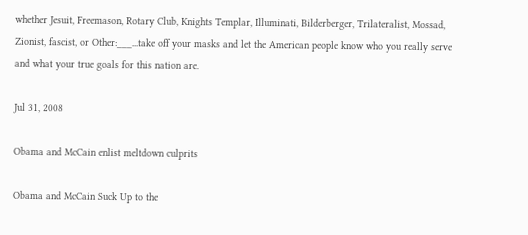whether Jesuit, Freemason, Rotary Club, Knights Templar, Illuminati, Bilderberger, Trilateralist, Mossad, Zionist, fascist, or Other:___...take off your masks and let the American people know who you really serve and what your true goals for this nation are.

Jul 31, 2008

Obama and McCain enlist meltdown culprits

Obama and McCain Suck Up to the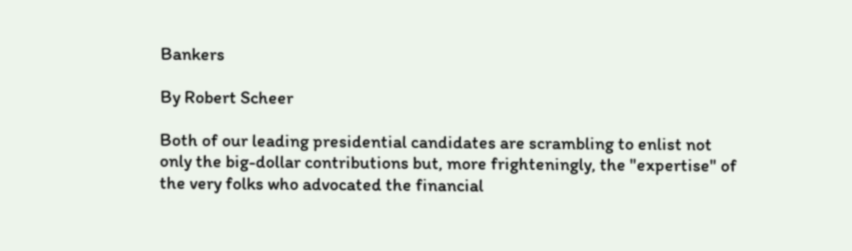Bankers

By Robert Scheer

Both of our leading presidential candidates are scrambling to enlist not only the big-dollar contributions but, more frighteningly, the "expertise" of the very folks who advocated the financial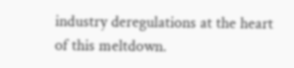industry deregulations at the heart of this meltdown.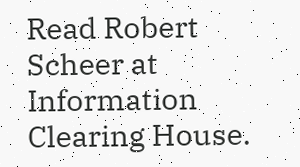Read Robert Scheer at Information Clearing House.